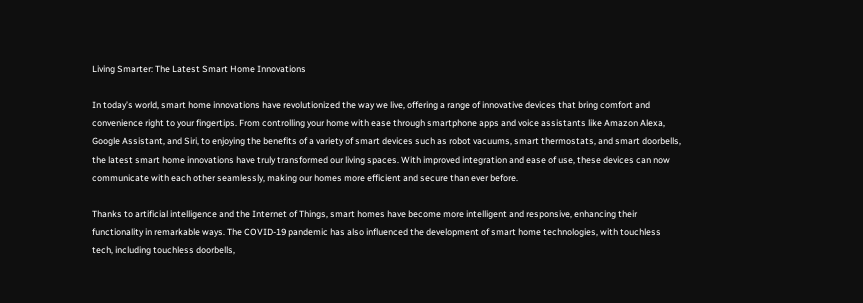Living Smarter: The Latest Smart Home Innovations

In today’s world, smart home innovations have revolutionized the way we live, offering a range of innovative devices that bring comfort and convenience right to your fingertips. From controlling your home with ease through smartphone apps and voice assistants like Amazon Alexa, Google Assistant, and Siri, to enjoying the benefits of a variety of smart devices such as robot vacuums, smart thermostats, and smart doorbells, the latest smart home innovations have truly transformed our living spaces. With improved integration and ease of use, these devices can now communicate with each other seamlessly, making our homes more efficient and secure than ever before.

Thanks to artificial intelligence and the Internet of Things, smart homes have become more intelligent and responsive, enhancing their functionality in remarkable ways. The COVID-19 pandemic has also influenced the development of smart home technologies, with touchless tech, including touchless doorbells,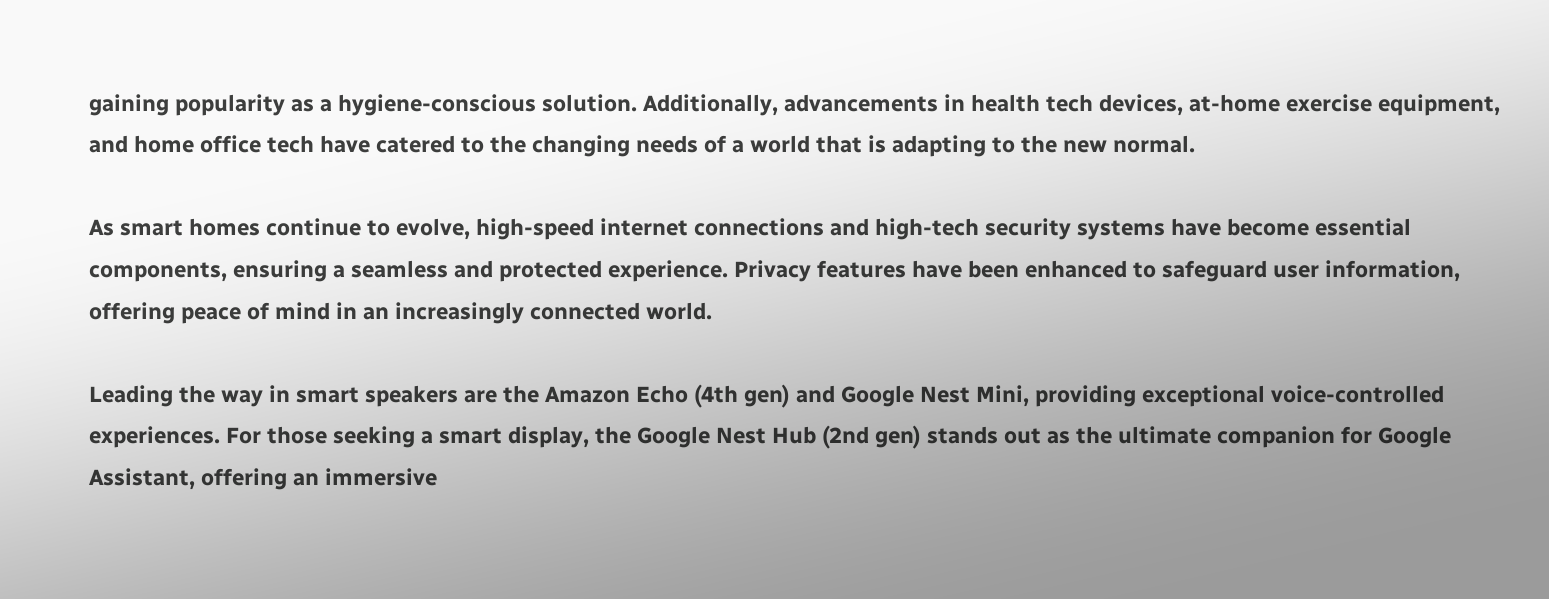gaining popularity as a hygiene-conscious solution. Additionally, advancements in health tech devices, at-home exercise equipment, and home office tech have catered to the changing needs of a world that is adapting to the new normal.

As smart homes continue to evolve, high-speed internet connections and high-tech security systems have become essential components, ensuring a seamless and protected experience. Privacy features have been enhanced to safeguard user information, offering peace of mind in an increasingly connected world.

Leading the way in smart speakers are the Amazon Echo (4th gen) and Google Nest Mini, providing exceptional voice-controlled experiences. For those seeking a smart display, the Google Nest Hub (2nd gen) stands out as the ultimate companion for Google Assistant, offering an immersive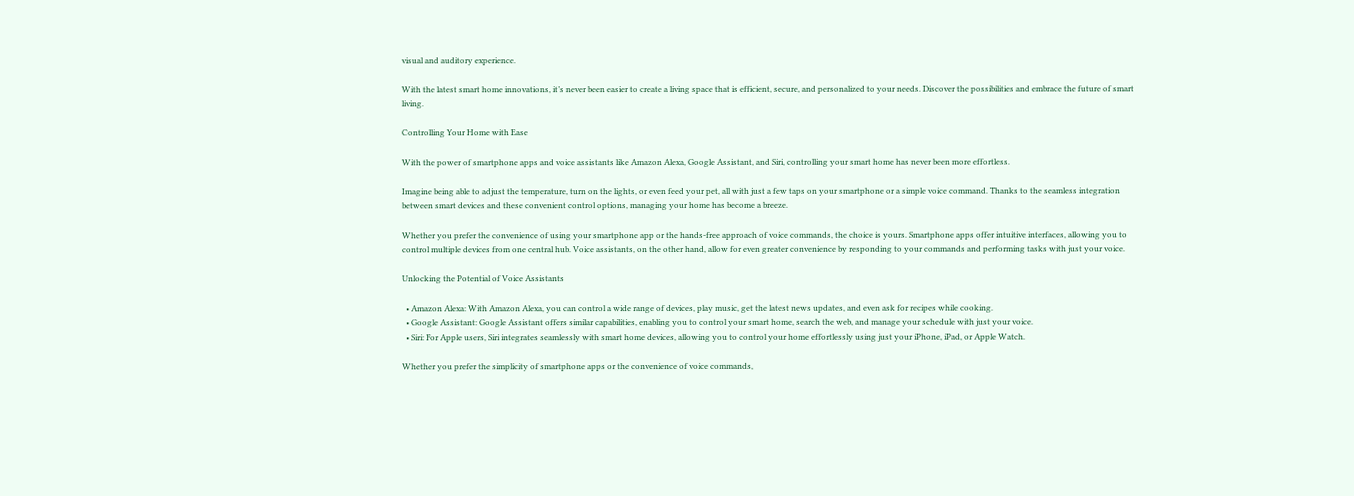visual and auditory experience.

With the latest smart home innovations, it’s never been easier to create a living space that is efficient, secure, and personalized to your needs. Discover the possibilities and embrace the future of smart living.

Controlling Your Home with Ease

With the power of smartphone apps and voice assistants like Amazon Alexa, Google Assistant, and Siri, controlling your smart home has never been more effortless.

Imagine being able to adjust the temperature, turn on the lights, or even feed your pet, all with just a few taps on your smartphone or a simple voice command. Thanks to the seamless integration between smart devices and these convenient control options, managing your home has become a breeze.

Whether you prefer the convenience of using your smartphone app or the hands-free approach of voice commands, the choice is yours. Smartphone apps offer intuitive interfaces, allowing you to control multiple devices from one central hub. Voice assistants, on the other hand, allow for even greater convenience by responding to your commands and performing tasks with just your voice.

Unlocking the Potential of Voice Assistants

  • Amazon Alexa: With Amazon Alexa, you can control a wide range of devices, play music, get the latest news updates, and even ask for recipes while cooking.
  • Google Assistant: Google Assistant offers similar capabilities, enabling you to control your smart home, search the web, and manage your schedule with just your voice.
  • Siri: For Apple users, Siri integrates seamlessly with smart home devices, allowing you to control your home effortlessly using just your iPhone, iPad, or Apple Watch.

Whether you prefer the simplicity of smartphone apps or the convenience of voice commands,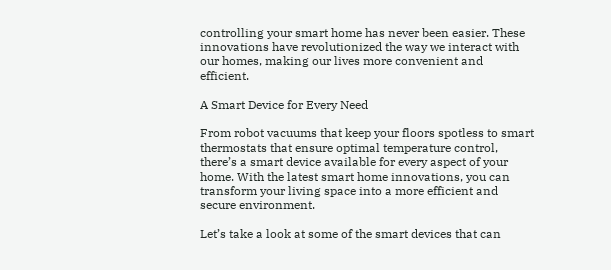controlling your smart home has never been easier. These innovations have revolutionized the way we interact with our homes, making our lives more convenient and efficient.

A Smart Device for Every Need

From robot vacuums that keep your floors spotless to smart thermostats that ensure optimal temperature control, there’s a smart device available for every aspect of your home. With the latest smart home innovations, you can transform your living space into a more efficient and secure environment.

Let’s take a look at some of the smart devices that can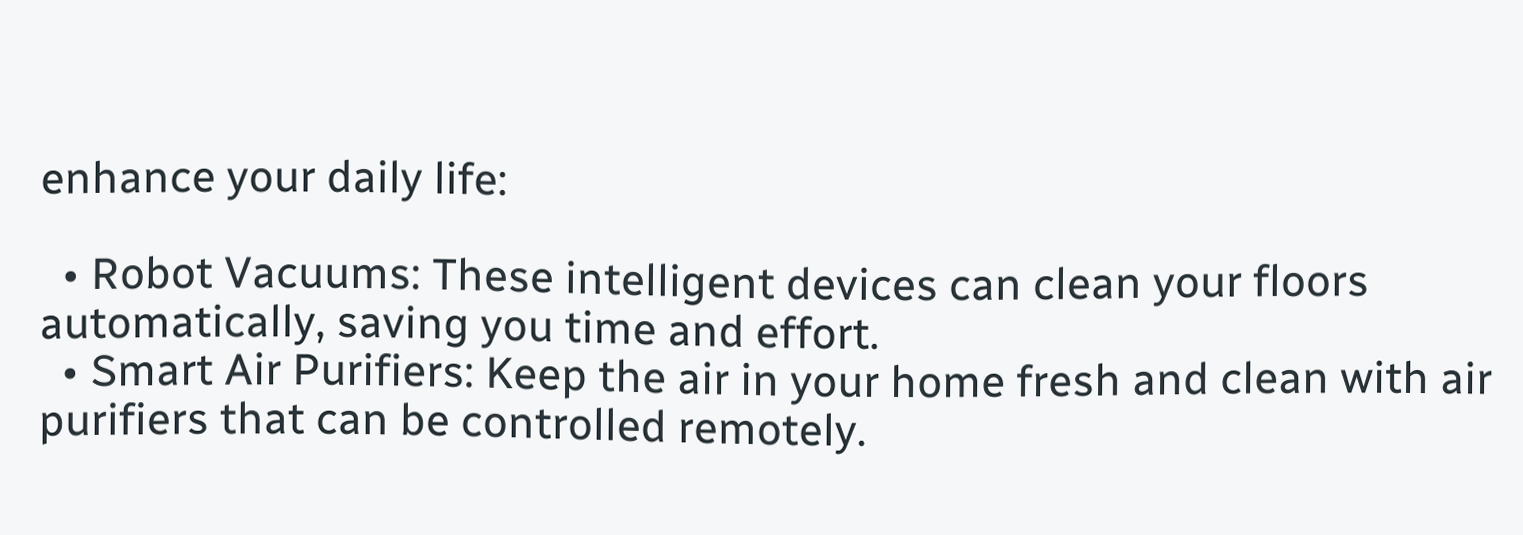enhance your daily life:

  • Robot Vacuums: These intelligent devices can clean your floors automatically, saving you time and effort.
  • Smart Air Purifiers: Keep the air in your home fresh and clean with air purifiers that can be controlled remotely.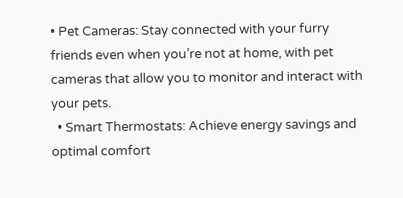• Pet Cameras: Stay connected with your furry friends even when you’re not at home, with pet cameras that allow you to monitor and interact with your pets.
  • Smart Thermostats: Achieve energy savings and optimal comfort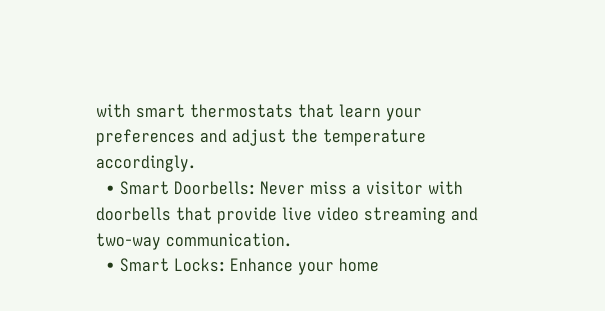with smart thermostats that learn your preferences and adjust the temperature accordingly.
  • Smart Doorbells: Never miss a visitor with doorbells that provide live video streaming and two-way communication.
  • Smart Locks: Enhance your home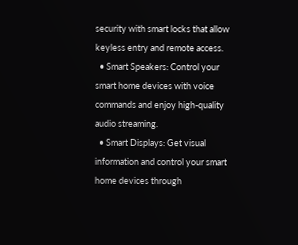security with smart locks that allow keyless entry and remote access.
  • Smart Speakers: Control your smart home devices with voice commands and enjoy high-quality audio streaming.
  • Smart Displays: Get visual information and control your smart home devices through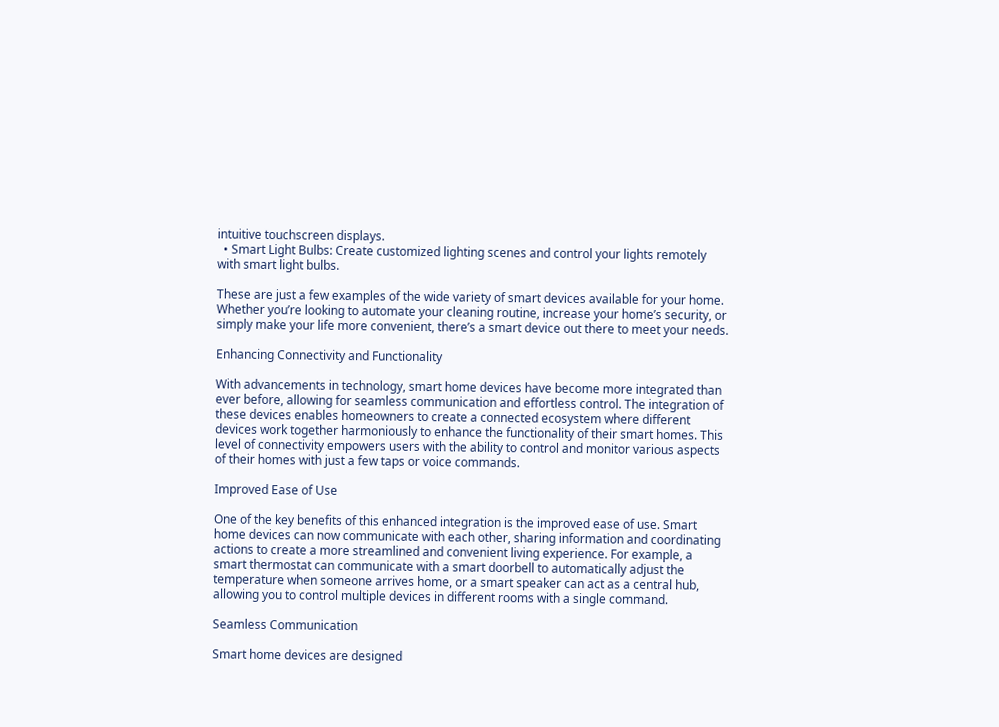intuitive touchscreen displays.
  • Smart Light Bulbs: Create customized lighting scenes and control your lights remotely with smart light bulbs.

These are just a few examples of the wide variety of smart devices available for your home. Whether you’re looking to automate your cleaning routine, increase your home’s security, or simply make your life more convenient, there’s a smart device out there to meet your needs.

Enhancing Connectivity and Functionality

With advancements in technology, smart home devices have become more integrated than ever before, allowing for seamless communication and effortless control. The integration of these devices enables homeowners to create a connected ecosystem where different devices work together harmoniously to enhance the functionality of their smart homes. This level of connectivity empowers users with the ability to control and monitor various aspects of their homes with just a few taps or voice commands.

Improved Ease of Use

One of the key benefits of this enhanced integration is the improved ease of use. Smart home devices can now communicate with each other, sharing information and coordinating actions to create a more streamlined and convenient living experience. For example, a smart thermostat can communicate with a smart doorbell to automatically adjust the temperature when someone arrives home, or a smart speaker can act as a central hub, allowing you to control multiple devices in different rooms with a single command.

Seamless Communication

Smart home devices are designed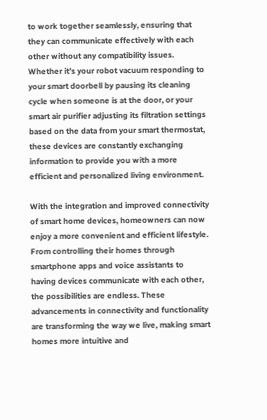to work together seamlessly, ensuring that they can communicate effectively with each other without any compatibility issues. Whether it’s your robot vacuum responding to your smart doorbell by pausing its cleaning cycle when someone is at the door, or your smart air purifier adjusting its filtration settings based on the data from your smart thermostat, these devices are constantly exchanging information to provide you with a more efficient and personalized living environment.

With the integration and improved connectivity of smart home devices, homeowners can now enjoy a more convenient and efficient lifestyle. From controlling their homes through smartphone apps and voice assistants to having devices communicate with each other, the possibilities are endless. These advancements in connectivity and functionality are transforming the way we live, making smart homes more intuitive and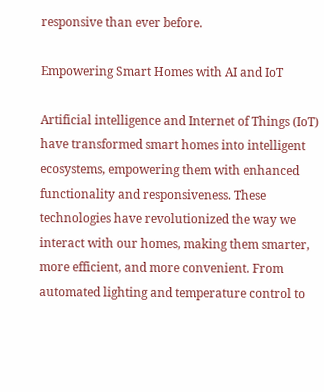responsive than ever before.

Empowering Smart Homes with AI and IoT

Artificial intelligence and Internet of Things (IoT) have transformed smart homes into intelligent ecosystems, empowering them with enhanced functionality and responsiveness. These technologies have revolutionized the way we interact with our homes, making them smarter, more efficient, and more convenient. From automated lighting and temperature control to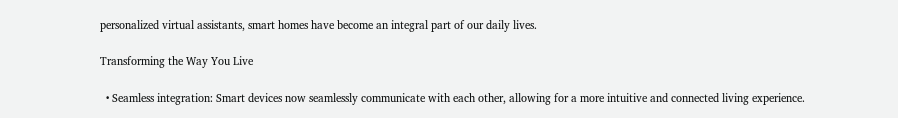personalized virtual assistants, smart homes have become an integral part of our daily lives.

Transforming the Way You Live

  • Seamless integration: Smart devices now seamlessly communicate with each other, allowing for a more intuitive and connected living experience.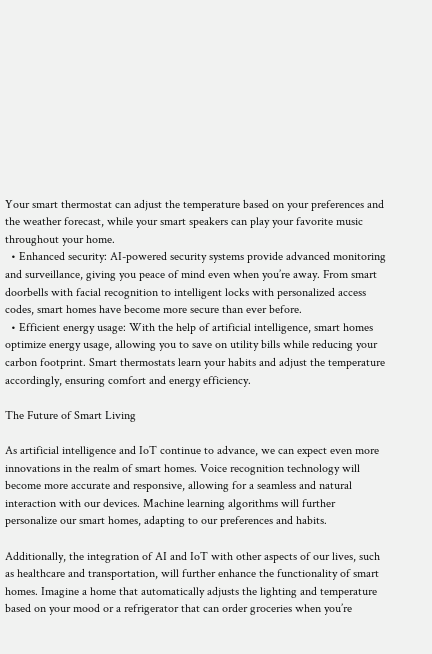Your smart thermostat can adjust the temperature based on your preferences and the weather forecast, while your smart speakers can play your favorite music throughout your home.
  • Enhanced security: AI-powered security systems provide advanced monitoring and surveillance, giving you peace of mind even when you’re away. From smart doorbells with facial recognition to intelligent locks with personalized access codes, smart homes have become more secure than ever before.
  • Efficient energy usage: With the help of artificial intelligence, smart homes optimize energy usage, allowing you to save on utility bills while reducing your carbon footprint. Smart thermostats learn your habits and adjust the temperature accordingly, ensuring comfort and energy efficiency.

The Future of Smart Living

As artificial intelligence and IoT continue to advance, we can expect even more innovations in the realm of smart homes. Voice recognition technology will become more accurate and responsive, allowing for a seamless and natural interaction with our devices. Machine learning algorithms will further personalize our smart homes, adapting to our preferences and habits.

Additionally, the integration of AI and IoT with other aspects of our lives, such as healthcare and transportation, will further enhance the functionality of smart homes. Imagine a home that automatically adjusts the lighting and temperature based on your mood or a refrigerator that can order groceries when you’re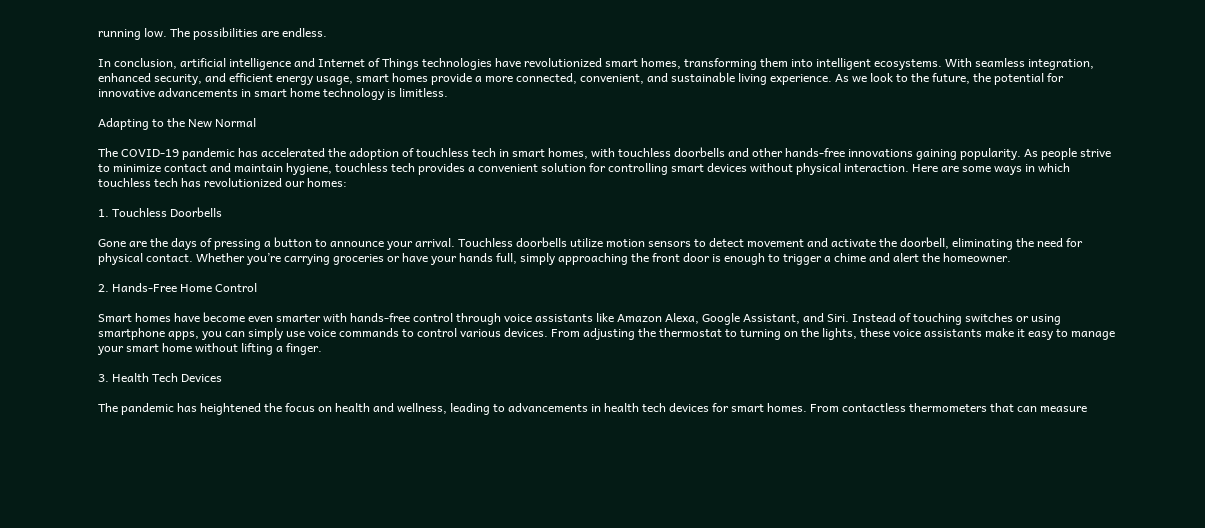running low. The possibilities are endless.

In conclusion, artificial intelligence and Internet of Things technologies have revolutionized smart homes, transforming them into intelligent ecosystems. With seamless integration, enhanced security, and efficient energy usage, smart homes provide a more connected, convenient, and sustainable living experience. As we look to the future, the potential for innovative advancements in smart home technology is limitless.

Adapting to the New Normal

The COVID-19 pandemic has accelerated the adoption of touchless tech in smart homes, with touchless doorbells and other hands-free innovations gaining popularity. As people strive to minimize contact and maintain hygiene, touchless tech provides a convenient solution for controlling smart devices without physical interaction. Here are some ways in which touchless tech has revolutionized our homes:

1. Touchless Doorbells

Gone are the days of pressing a button to announce your arrival. Touchless doorbells utilize motion sensors to detect movement and activate the doorbell, eliminating the need for physical contact. Whether you’re carrying groceries or have your hands full, simply approaching the front door is enough to trigger a chime and alert the homeowner.

2. Hands-Free Home Control

Smart homes have become even smarter with hands-free control through voice assistants like Amazon Alexa, Google Assistant, and Siri. Instead of touching switches or using smartphone apps, you can simply use voice commands to control various devices. From adjusting the thermostat to turning on the lights, these voice assistants make it easy to manage your smart home without lifting a finger.

3. Health Tech Devices

The pandemic has heightened the focus on health and wellness, leading to advancements in health tech devices for smart homes. From contactless thermometers that can measure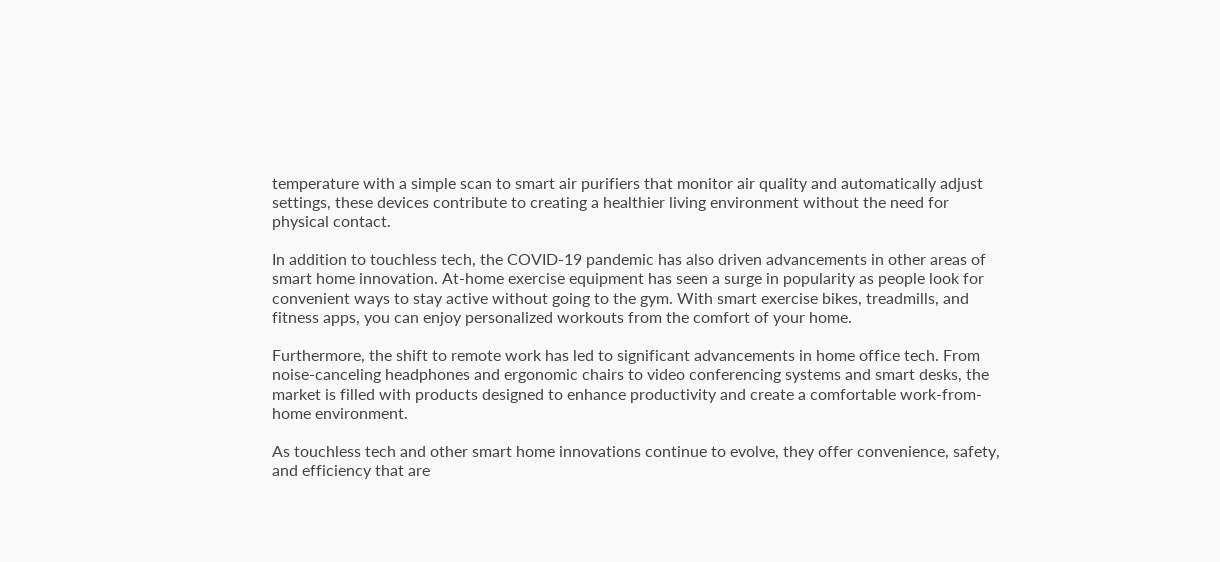temperature with a simple scan to smart air purifiers that monitor air quality and automatically adjust settings, these devices contribute to creating a healthier living environment without the need for physical contact.

In addition to touchless tech, the COVID-19 pandemic has also driven advancements in other areas of smart home innovation. At-home exercise equipment has seen a surge in popularity as people look for convenient ways to stay active without going to the gym. With smart exercise bikes, treadmills, and fitness apps, you can enjoy personalized workouts from the comfort of your home.

Furthermore, the shift to remote work has led to significant advancements in home office tech. From noise-canceling headphones and ergonomic chairs to video conferencing systems and smart desks, the market is filled with products designed to enhance productivity and create a comfortable work-from-home environment.

As touchless tech and other smart home innovations continue to evolve, they offer convenience, safety, and efficiency that are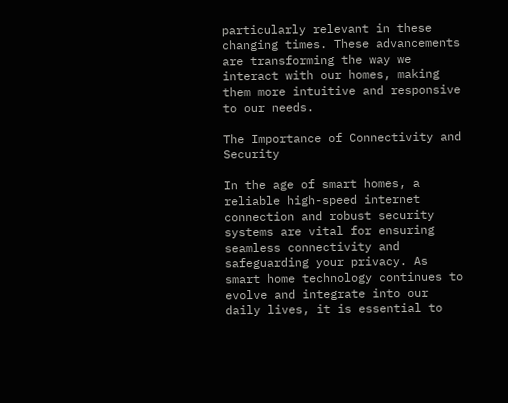particularly relevant in these changing times. These advancements are transforming the way we interact with our homes, making them more intuitive and responsive to our needs.

The Importance of Connectivity and Security

In the age of smart homes, a reliable high-speed internet connection and robust security systems are vital for ensuring seamless connectivity and safeguarding your privacy. As smart home technology continues to evolve and integrate into our daily lives, it is essential to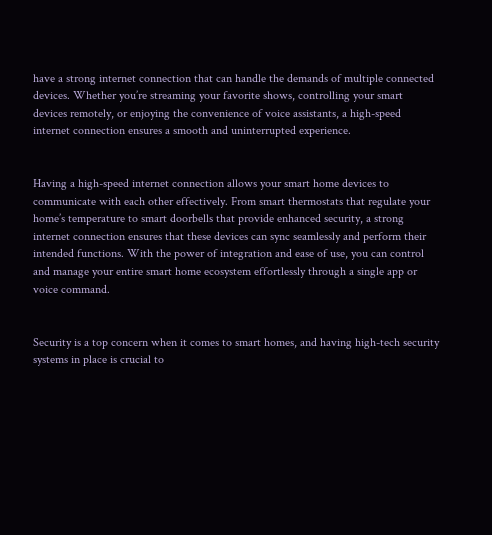have a strong internet connection that can handle the demands of multiple connected devices. Whether you’re streaming your favorite shows, controlling your smart devices remotely, or enjoying the convenience of voice assistants, a high-speed internet connection ensures a smooth and uninterrupted experience.


Having a high-speed internet connection allows your smart home devices to communicate with each other effectively. From smart thermostats that regulate your home’s temperature to smart doorbells that provide enhanced security, a strong internet connection ensures that these devices can sync seamlessly and perform their intended functions. With the power of integration and ease of use, you can control and manage your entire smart home ecosystem effortlessly through a single app or voice command.


Security is a top concern when it comes to smart homes, and having high-tech security systems in place is crucial to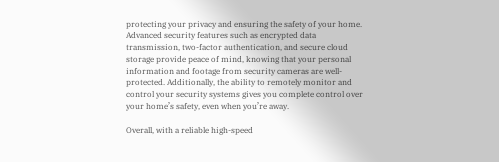protecting your privacy and ensuring the safety of your home. Advanced security features such as encrypted data transmission, two-factor authentication, and secure cloud storage provide peace of mind, knowing that your personal information and footage from security cameras are well-protected. Additionally, the ability to remotely monitor and control your security systems gives you complete control over your home’s safety, even when you’re away.

Overall, with a reliable high-speed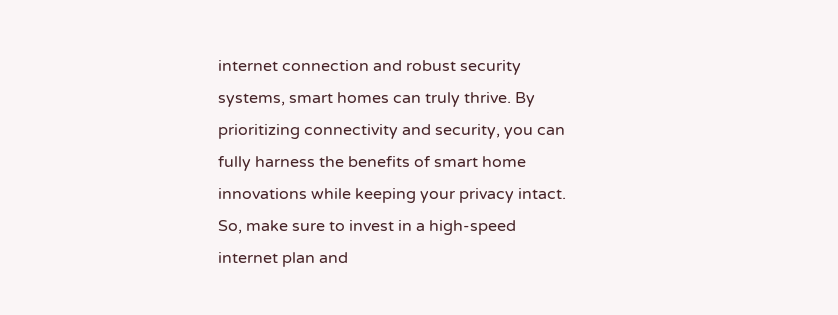internet connection and robust security systems, smart homes can truly thrive. By prioritizing connectivity and security, you can fully harness the benefits of smart home innovations while keeping your privacy intact. So, make sure to invest in a high-speed internet plan and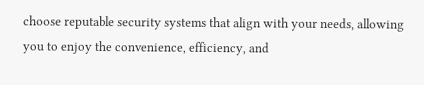choose reputable security systems that align with your needs, allowing you to enjoy the convenience, efficiency, and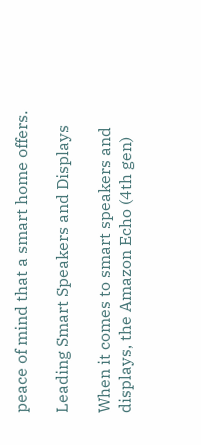peace of mind that a smart home offers.

Leading Smart Speakers and Displays

When it comes to smart speakers and displays, the Amazon Echo (4th gen)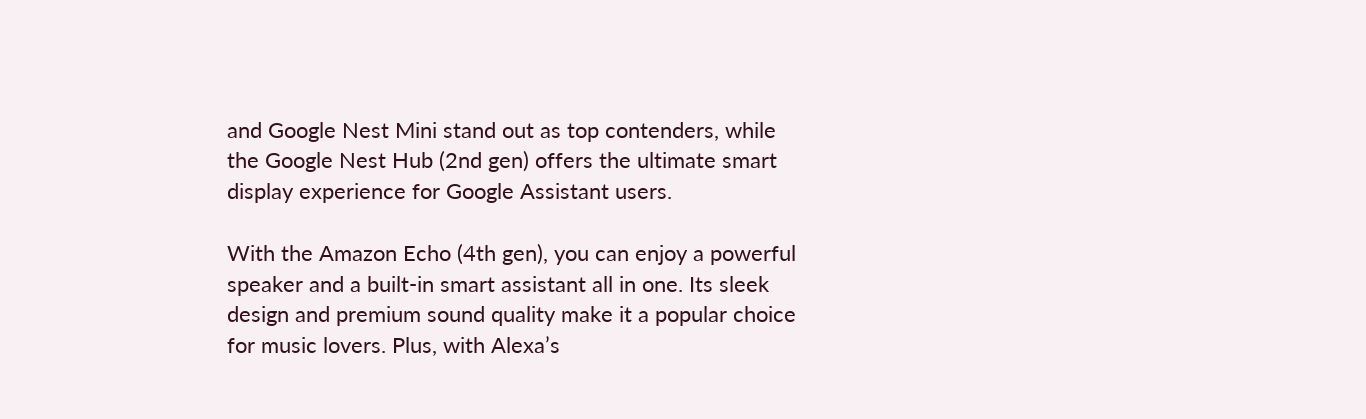and Google Nest Mini stand out as top contenders, while the Google Nest Hub (2nd gen) offers the ultimate smart display experience for Google Assistant users.

With the Amazon Echo (4th gen), you can enjoy a powerful speaker and a built-in smart assistant all in one. Its sleek design and premium sound quality make it a popular choice for music lovers. Plus, with Alexa’s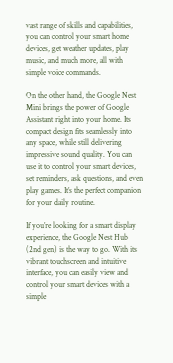vast range of skills and capabilities, you can control your smart home devices, get weather updates, play music, and much more, all with simple voice commands.

On the other hand, the Google Nest Mini brings the power of Google Assistant right into your home. Its compact design fits seamlessly into any space, while still delivering impressive sound quality. You can use it to control your smart devices, set reminders, ask questions, and even play games. It’s the perfect companion for your daily routine.

If you’re looking for a smart display experience, the Google Nest Hub (2nd gen) is the way to go. With its vibrant touchscreen and intuitive interface, you can easily view and control your smart devices with a simple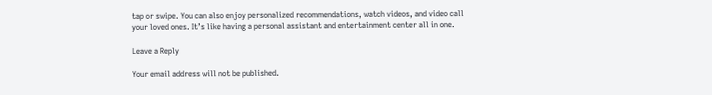tap or swipe. You can also enjoy personalized recommendations, watch videos, and video call your loved ones. It’s like having a personal assistant and entertainment center all in one.

Leave a Reply

Your email address will not be published.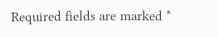Required fields are marked *